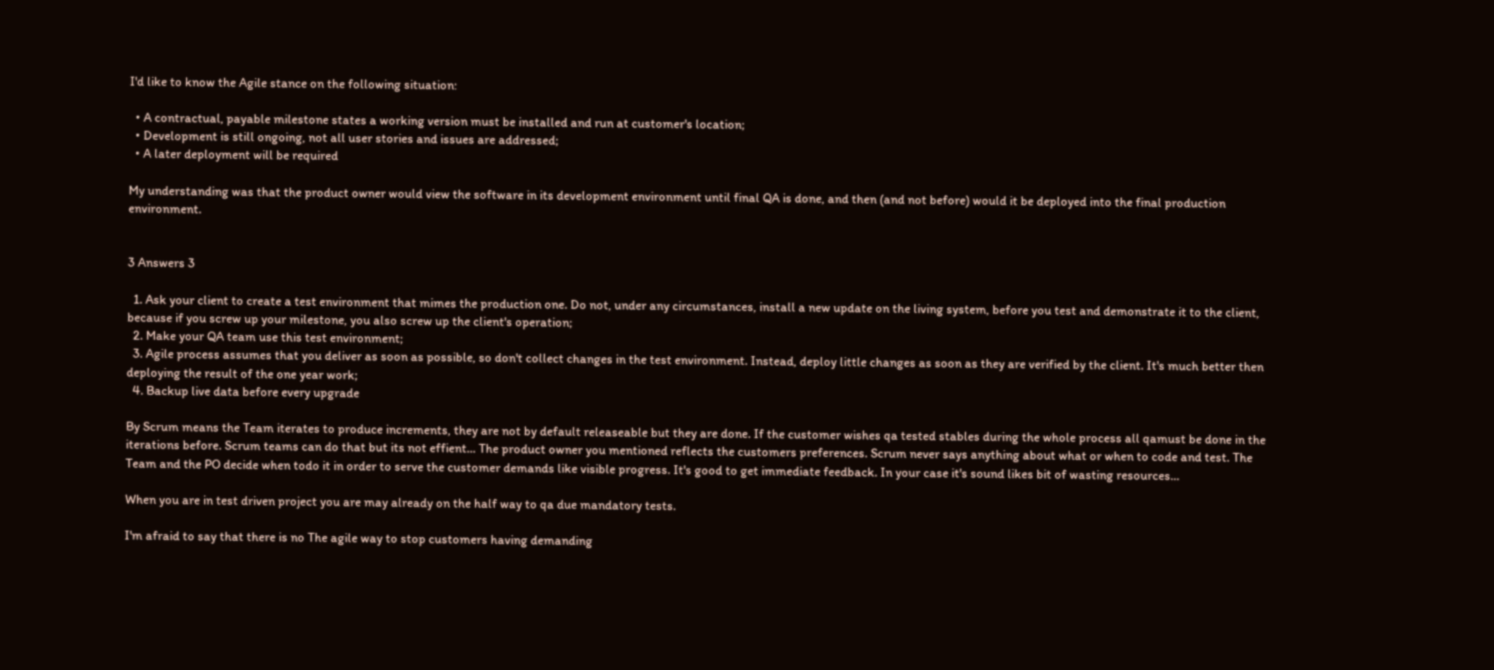I'd like to know the Agile stance on the following situation:

  • A contractual, payable milestone states a working version must be installed and run at customer's location;
  • Development is still ongoing, not all user stories and issues are addressed;
  • A later deployment will be required

My understanding was that the product owner would view the software in its development environment until final QA is done, and then (and not before) would it be deployed into the final production environment.


3 Answers 3

  1. Ask your client to create a test environment that mimes the production one. Do not, under any circumstances, install a new update on the living system, before you test and demonstrate it to the client, because if you screw up your milestone, you also screw up the client's operation;
  2. Make your QA team use this test environment;
  3. Agile process assumes that you deliver as soon as possible, so don't collect changes in the test environment. Instead, deploy little changes as soon as they are verified by the client. It's much better then deploying the result of the one year work;
  4. Backup live data before every upgrade

By Scrum means the Team iterates to produce increments, they are not by default releaseable but they are done. If the customer wishes qa tested stables during the whole process all qamust be done in the iterations before. Scrum teams can do that but its not effient... The product owner you mentioned reflects the customers preferences. Scrum never says anything about what or when to code and test. The Team and the PO decide when todo it in order to serve the customer demands like visible progress. It's good to get immediate feedback. In your case it's sound likes bit of wasting resources...

When you are in test driven project you are may already on the half way to qa due mandatory tests.

I'm afraid to say that there is no The agile way to stop customers having demanding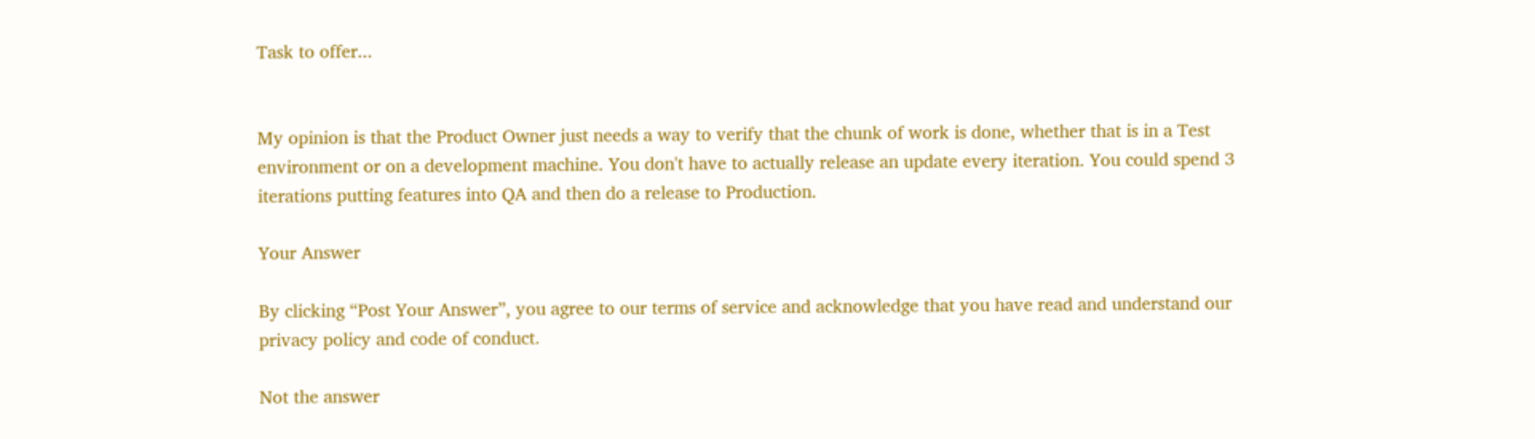Task to offer...


My opinion is that the Product Owner just needs a way to verify that the chunk of work is done, whether that is in a Test environment or on a development machine. You don't have to actually release an update every iteration. You could spend 3 iterations putting features into QA and then do a release to Production.

Your Answer

By clicking “Post Your Answer”, you agree to our terms of service and acknowledge that you have read and understand our privacy policy and code of conduct.

Not the answer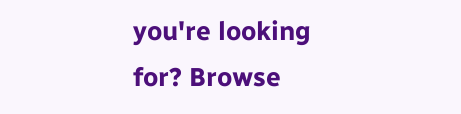you're looking for? Browse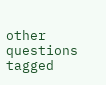other questions tagged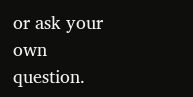or ask your own question.